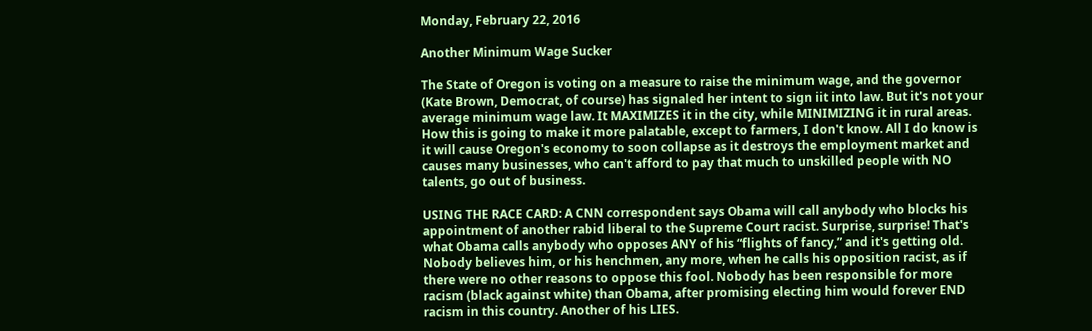Monday, February 22, 2016

Another Minimum Wage Sucker

The State of Oregon is voting on a measure to raise the minimum wage, and the governor (Kate Brown, Democrat, of course) has signaled her intent to sign iit into law. But it's not your average minimum wage law. It MAXIMIZES it in the city, while MINIMIZING it in rural areas. How this is going to make it more palatable, except to farmers, I don't know. All I do know is it will cause Oregon's economy to soon collapse as it destroys the employment market and causes many businesses, who can't afford to pay that much to unskilled people with NO talents, go out of business.

USING THE RACE CARD: A CNN correspondent says Obama will call anybody who blocks his appointment of another rabid liberal to the Supreme Court racist. Surprise, surprise! That's what Obama calls anybody who opposes ANY of his “flights of fancy,” and it's getting old. Nobody believes him, or his henchmen, any more, when he calls his opposition racist, as if there were no other reasons to oppose this fool. Nobody has been responsible for more racism (black against white) than Obama, after promising electing him would forever END racism in this country. Another of his LIES.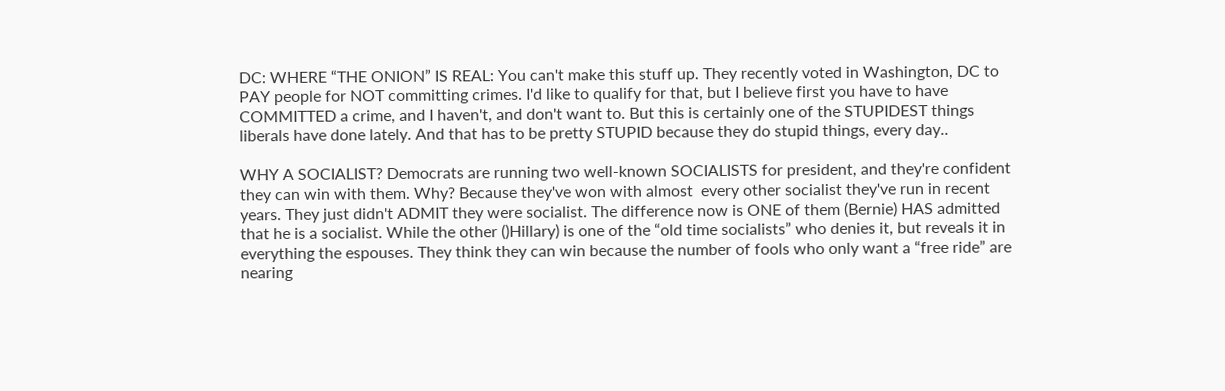DC: WHERE “THE ONION” IS REAL: You can't make this stuff up. They recently voted in Washington, DC to PAY people for NOT committing crimes. I'd like to qualify for that, but I believe first you have to have COMMITTED a crime, and I haven't, and don't want to. But this is certainly one of the STUPIDEST things liberals have done lately. And that has to be pretty STUPID because they do stupid things, every day..

WHY A SOCIALIST? Democrats are running two well-known SOCIALISTS for president, and they're confident they can win with them. Why? Because they've won with almost  every other socialist they've run in recent years. They just didn't ADMIT they were socialist. The difference now is ONE of them (Bernie) HAS admitted that he is a socialist. While the other ()Hillary) is one of the “old time socialists” who denies it, but reveals it in everything the espouses. They think they can win because the number of fools who only want a “free ride” are nearing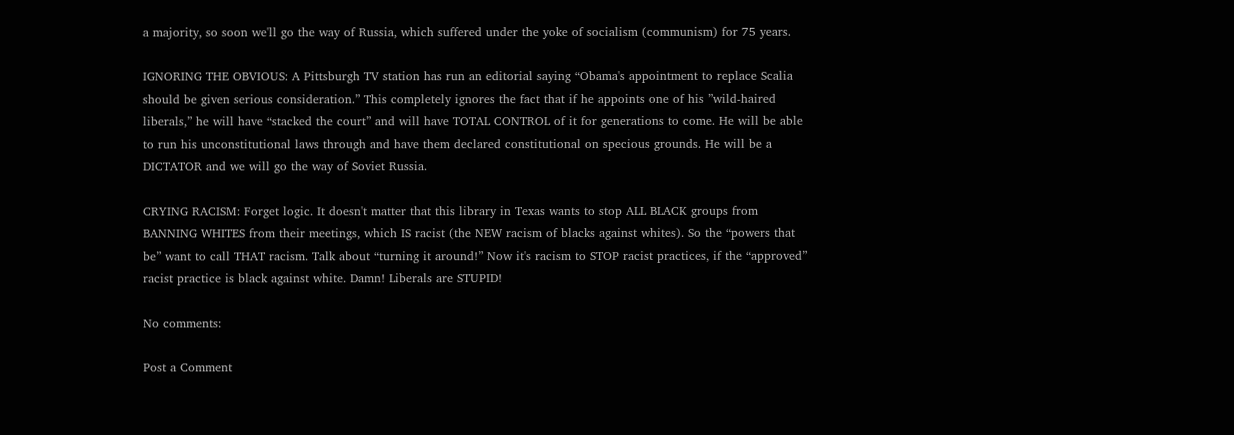a majority, so soon we'll go the way of Russia, which suffered under the yoke of socialism (communism) for 75 years.

IGNORING THE OBVIOUS: A Pittsburgh TV station has run an editorial saying “Obama's appointment to replace Scalia should be given serious consideration.” This completely ignores the fact that if he appoints one of his ”wild-haired liberals,” he will have “stacked the court” and will have TOTAL CONTROL of it for generations to come. He will be able to run his unconstitutional laws through and have them declared constitutional on specious grounds. He will be a DICTATOR and we will go the way of Soviet Russia.

CRYING RACISM: Forget logic. It doesn't matter that this library in Texas wants to stop ALL BLACK groups from BANNING WHITES from their meetings, which IS racist (the NEW racism of blacks against whites). So the “powers that be” want to call THAT racism. Talk about “turning it around!” Now it's racism to STOP racist practices, if the “approved” racist practice is black against white. Damn! Liberals are STUPID!

No comments:

Post a Comment